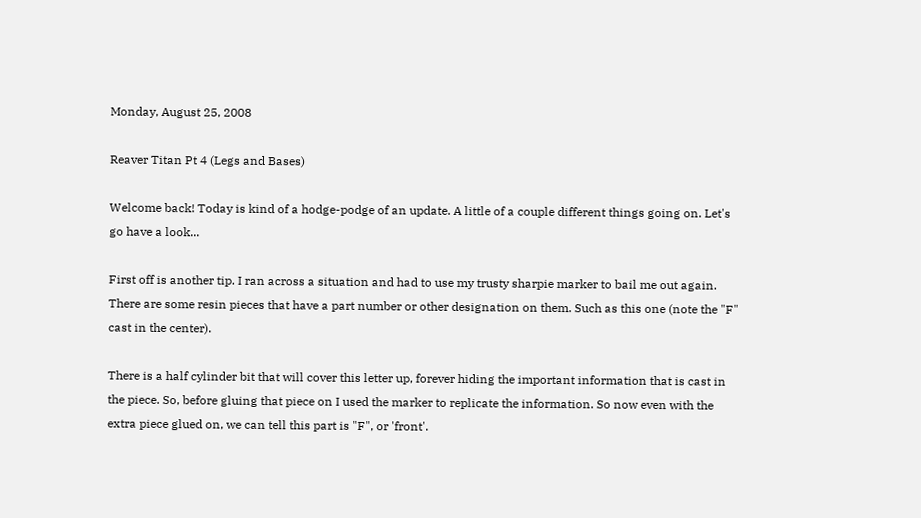Monday, August 25, 2008

Reaver Titan Pt 4 (Legs and Bases)

Welcome back! Today is kind of a hodge-podge of an update. A little of a couple different things going on. Let's go have a look...

First off is another tip. I ran across a situation and had to use my trusty sharpie marker to bail me out again. There are some resin pieces that have a part number or other designation on them. Such as this one (note the "F" cast in the center).

There is a half cylinder bit that will cover this letter up, forever hiding the important information that is cast in the piece. So, before gluing that piece on I used the marker to replicate the information. So now even with the extra piece glued on, we can tell this part is "F", or 'front'.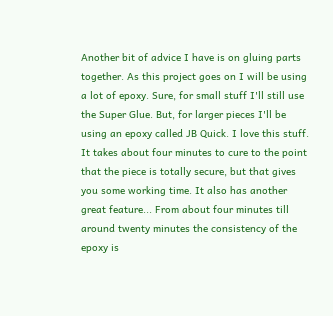Another bit of advice I have is on gluing parts together. As this project goes on I will be using a lot of epoxy. Sure, for small stuff I'll still use the Super Glue. But, for larger pieces I'll be using an epoxy called JB Quick. I love this stuff. It takes about four minutes to cure to the point that the piece is totally secure, but that gives you some working time. It also has another great feature... From about four minutes till around twenty minutes the consistency of the epoxy is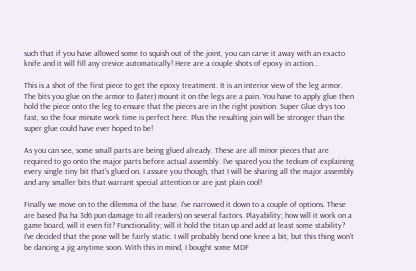such that if you have allowed some to squish out of the joint, you can carve it away with an exacto knife and it will fill any crevice automatically! Here are a couple shots of epoxy in action...

This is a shot of the first piece to get the epoxy treatment. It is an interior view of the leg armor. The bits you glue on the armor to (later) mount it on the legs are a pain. You have to apply glue then hold the piece onto the leg to ensure that the pieces are in the right position. Super Glue drys too fast, so the four minute work time is perfect here. Plus the resulting join will be stronger than the super glue could have ever hoped to be!

As you can see, some small parts are being glued already. These are all minor pieces that are required to go onto the major parts before actual assembly. I've spared you the tedium of explaining every single tiny bit that's glued on. I assure you though, that I will be sharing all the major assembly and any smaller bits that warrant special attention or are just plain cool!

Finally we move on to the dilemma of the base. I've narrowed it down to a couple of options. These are based (ha ha 3d6 pun damage to all readers) on several factors. Playability; how will it work on a game board, will it even fit? Functionality; will it hold the titan up and add at least some stability? I've decided that the pose will be fairly static. I will probably bend one knee a bit, but this thing won't be dancing a jig anytime soon. With this in mind, I bought some MDF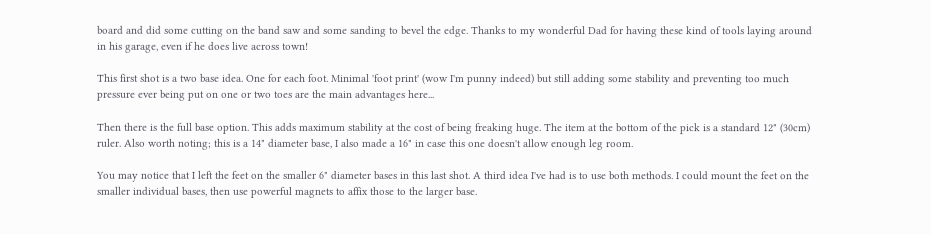board and did some cutting on the band saw and some sanding to bevel the edge. Thanks to my wonderful Dad for having these kind of tools laying around in his garage, even if he does live across town!

This first shot is a two base idea. One for each foot. Minimal 'foot print' (wow I'm punny indeed) but still adding some stability and preventing too much pressure ever being put on one or two toes are the main advantages here...

Then there is the full base option. This adds maximum stability at the cost of being freaking huge. The item at the bottom of the pick is a standard 12" (30cm) ruler. Also worth noting; this is a 14" diameter base, I also made a 16" in case this one doesn't allow enough leg room.

You may notice that I left the feet on the smaller 6" diameter bases in this last shot. A third idea I've had is to use both methods. I could mount the feet on the smaller individual bases, then use powerful magnets to affix those to the larger base.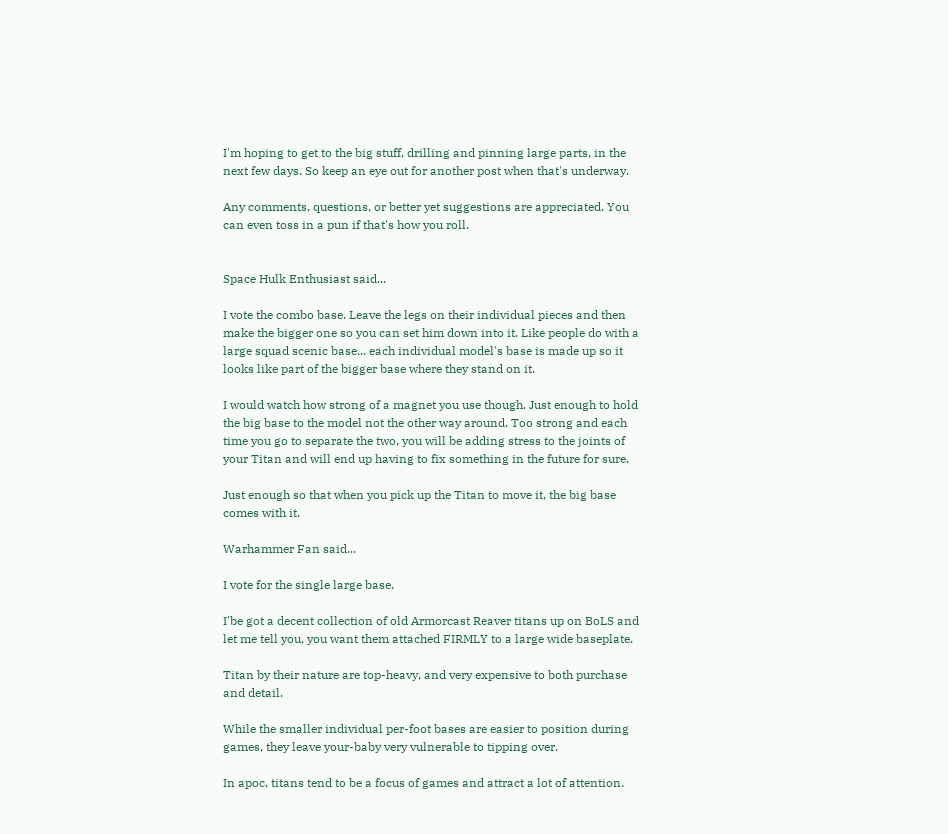I'm hoping to get to the big stuff, drilling and pinning large parts, in the next few days. So keep an eye out for another post when that's underway.

Any comments, questions, or better yet suggestions are appreciated. You can even toss in a pun if that's how you roll.


Space Hulk Enthusiast said...

I vote the combo base. Leave the legs on their individual pieces and then make the bigger one so you can set him down into it. Like people do with a large squad scenic base... each individual model's base is made up so it looks like part of the bigger base where they stand on it.

I would watch how strong of a magnet you use though. Just enough to hold the big base to the model not the other way around. Too strong and each time you go to separate the two, you will be adding stress to the joints of your Titan and will end up having to fix something in the future for sure.

Just enough so that when you pick up the Titan to move it, the big base comes with it.

Warhammer Fan said...

I vote for the single large base.

I'be got a decent collection of old Armorcast Reaver titans up on BoLS and let me tell you, you want them attached FIRMLY to a large wide baseplate.

Titan by their nature are top-heavy, and very expensive to both purchase and detail.

While the smaller individual per-foot bases are easier to position during games, they leave your-baby very vulnerable to tipping over.

In apoc, titans tend to be a focus of games and attract a lot of attention.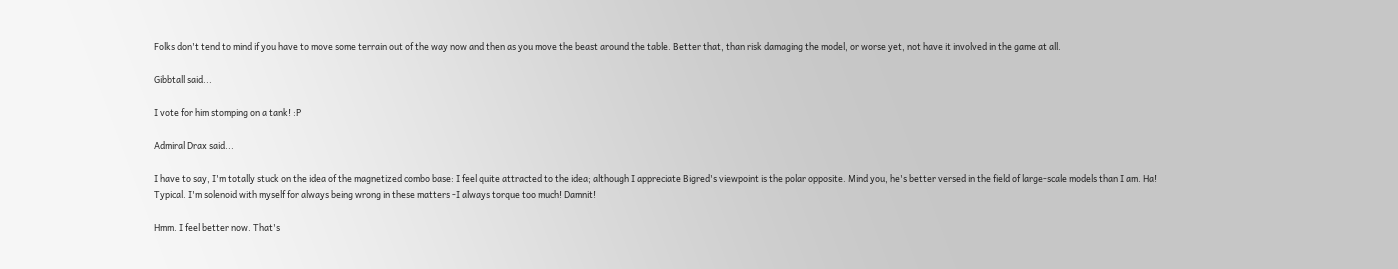Folks don't tend to mind if you have to move some terrain out of the way now and then as you move the beast around the table. Better that, than risk damaging the model, or worse yet, not have it involved in the game at all.

Gibbtall said...

I vote for him stomping on a tank! :P

Admiral Drax said...

I have to say, I'm totally stuck on the idea of the magnetized combo base: I feel quite attracted to the idea; although I appreciate Bigred's viewpoint is the polar opposite. Mind you, he's better versed in the field of large-scale models than I am. Ha! Typical. I'm solenoid with myself for always being wrong in these matters -I always torque too much! Damnit!

Hmm. I feel better now. That's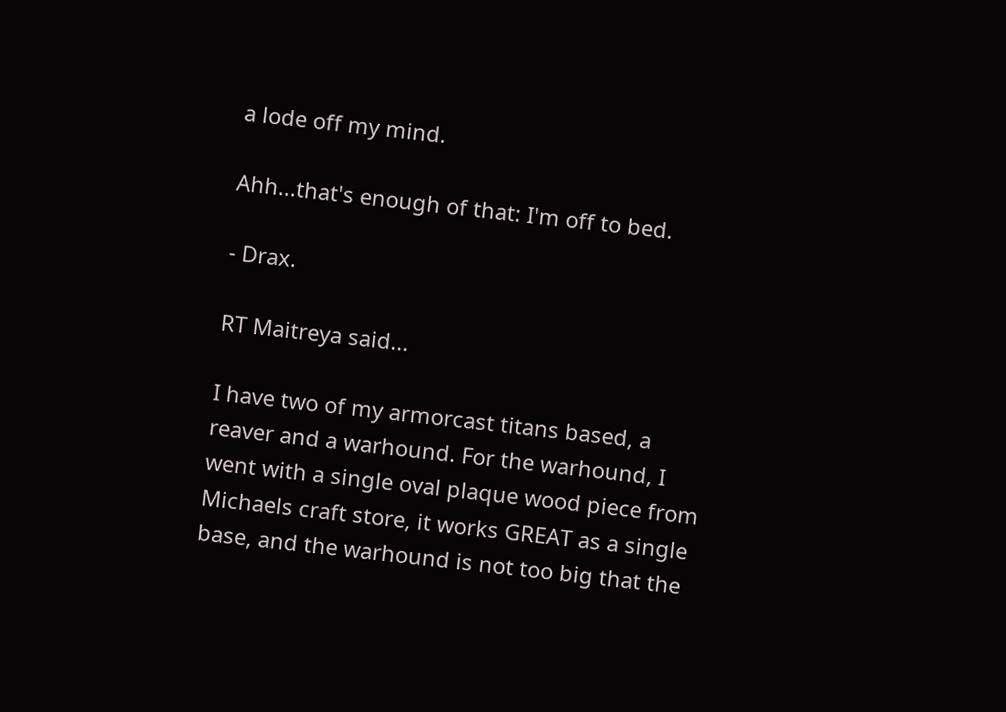a lode off my mind.

Ahh...that's enough of that: I'm off to bed.

- Drax.

RT Maitreya said...

I have two of my armorcast titans based, a reaver and a warhound. For the warhound, I went with a single oval plaque wood piece from Michaels craft store, it works GREAT as a single base, and the warhound is not too big that the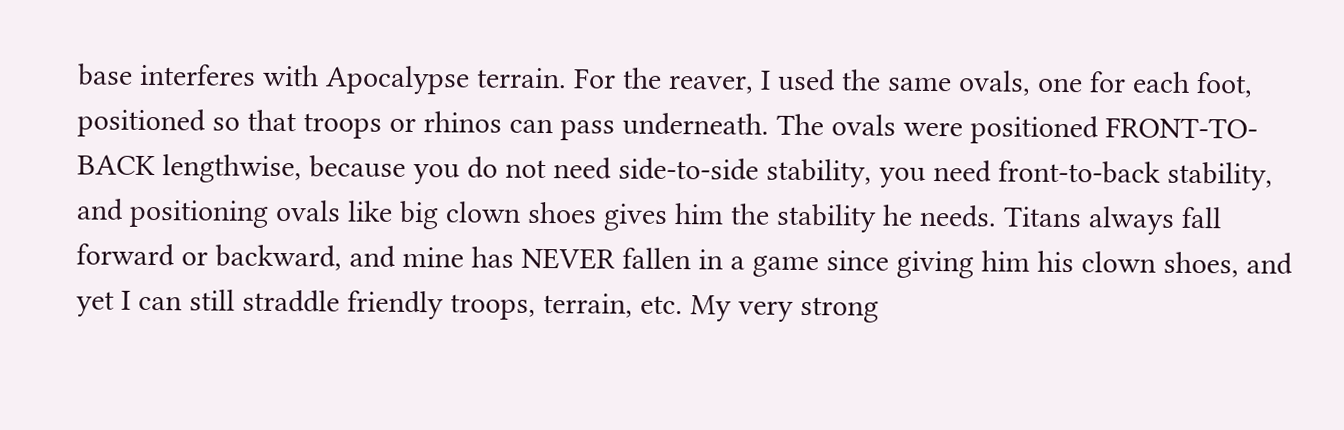base interferes with Apocalypse terrain. For the reaver, I used the same ovals, one for each foot, positioned so that troops or rhinos can pass underneath. The ovals were positioned FRONT-TO-BACK lengthwise, because you do not need side-to-side stability, you need front-to-back stability, and positioning ovals like big clown shoes gives him the stability he needs. Titans always fall forward or backward, and mine has NEVER fallen in a game since giving him his clown shoes, and yet I can still straddle friendly troops, terrain, etc. My very strong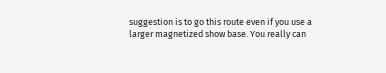suggestion is to go this route even if you use a larger magnetized show base. You really can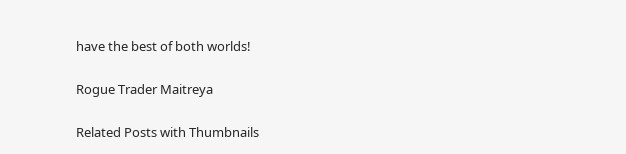have the best of both worlds!

Rogue Trader Maitreya

Related Posts with Thumbnails